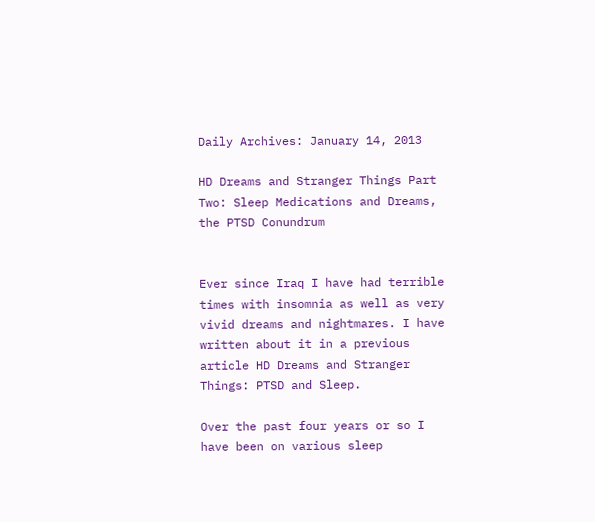Daily Archives: January 14, 2013

HD Dreams and Stranger Things Part Two: Sleep Medications and Dreams, the PTSD Conundrum


Ever since Iraq I have had terrible times with insomnia as well as very vivid dreams and nightmares. I have written about it in a previous article HD Dreams and Stranger Things: PTSD and Sleep.

Over the past four years or so I have been on various sleep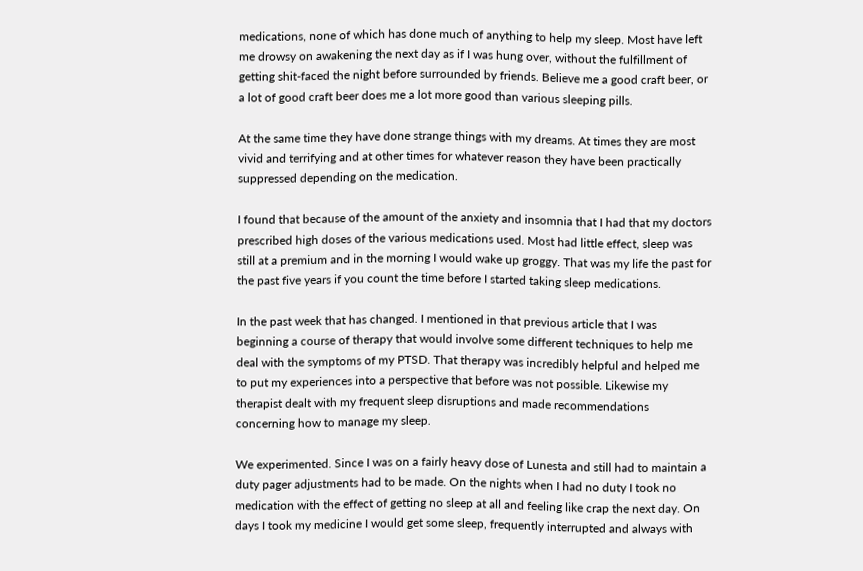medications, none of which has done much of anything to help my sleep. Most have left me drowsy on awakening the next day as if I was hung over, without the fulfillment of getting shit-faced the night before surrounded by friends. Believe me a good craft beer, or a lot of good craft beer does me a lot more good than various sleeping pills.

At the same time they have done strange things with my dreams. At times they are most vivid and terrifying and at other times for whatever reason they have been practically suppressed depending on the medication.

I found that because of the amount of the anxiety and insomnia that I had that my doctors prescribed high doses of the various medications used. Most had little effect, sleep was still at a premium and in the morning I would wake up groggy. That was my life the past for the past five years if you count the time before I started taking sleep medications.

In the past week that has changed. I mentioned in that previous article that I was beginning a course of therapy that would involve some different techniques to help me deal with the symptoms of my PTSD. That therapy was incredibly helpful and helped me to put my experiences into a perspective that before was not possible. Likewise my therapist dealt with my frequent sleep disruptions and made recommendations concerning how to manage my sleep.

We experimented. Since I was on a fairly heavy dose of Lunesta and still had to maintain a duty pager adjustments had to be made. On the nights when I had no duty I took no medication with the effect of getting no sleep at all and feeling like crap the next day. On days I took my medicine I would get some sleep, frequently interrupted and always with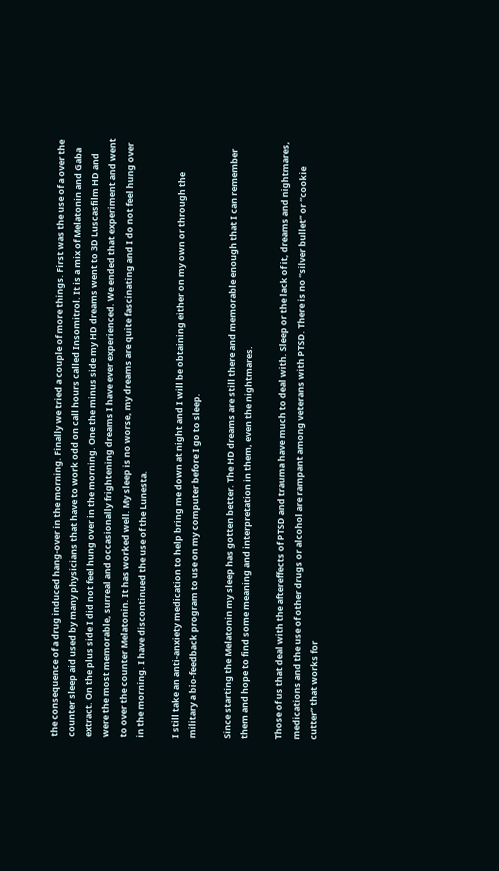the consequence of a drug induced hang-over in the morning. Finally we tried a couple of more things. First was the use of a over the counter sleep aid used by many physicians that have to work odd on call hours called Insomitrol. It is a mix of Melatonin and Gaba extract. On the plus side I did not feel hung over in the morning. One the minus side my HD dreams went to 3D Luscasfilm HD and were the most memorable, surreal and occasionally frightening dreams I have ever experienced. We ended that experiment and went to over the counter Melatonin. It has worked well. My sleep is no worse, my dreams are quite fascinating and I do not feel hung over in the morning. I have discontinued the use of the Lunesta.

I still take an anti-anxiety medication to help bring me down at night and I will be obtaining either on my own or through the military a bio-feedback program to use on my computer before I go to sleep.

Since starting the Melatonin my sleep has gotten better. The HD dreams are still there and memorable enough that I can remember them and hope to find some meaning and interpretation in them, even the nightmares.

Those of us that deal with the aftereffects of PTSD and trauma have much to deal with. Sleep or the lack of it, dreams and nightmares, medications and the use of other drugs or alcohol are rampant among veterans with PTSD. There is no “silver bullet” or “cookie cutter” that works for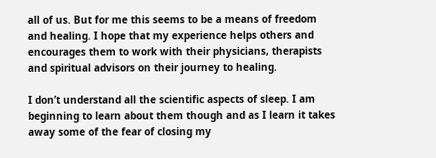all of us. But for me this seems to be a means of freedom and healing. I hope that my experience helps others and encourages them to work with their physicians, therapists and spiritual advisors on their journey to healing.

I don’t understand all the scientific aspects of sleep. I am beginning to learn about them though and as I learn it takes away some of the fear of closing my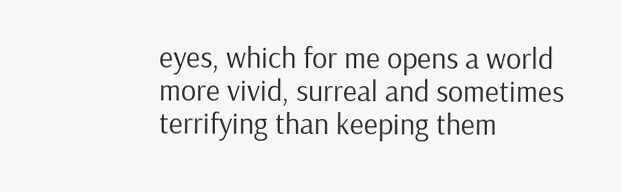eyes, which for me opens a world more vivid, surreal and sometimes terrifying than keeping them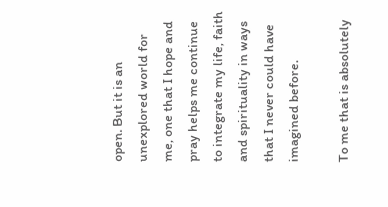open. But it is an unexplored world for me, one that I hope and pray helps me continue to integrate my life, faith and spirituality in ways that I never could have imagined before.

To me that is absolutely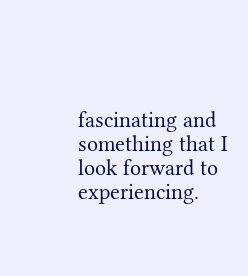fascinating and something that I look forward to experiencing.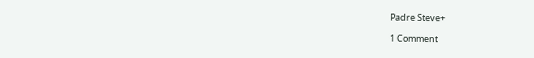Padre Steve+

1 Comment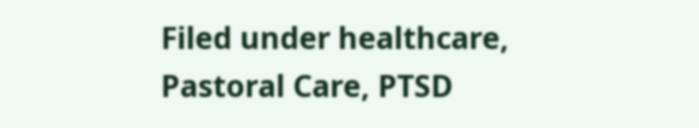Filed under healthcare, Pastoral Care, PTSD